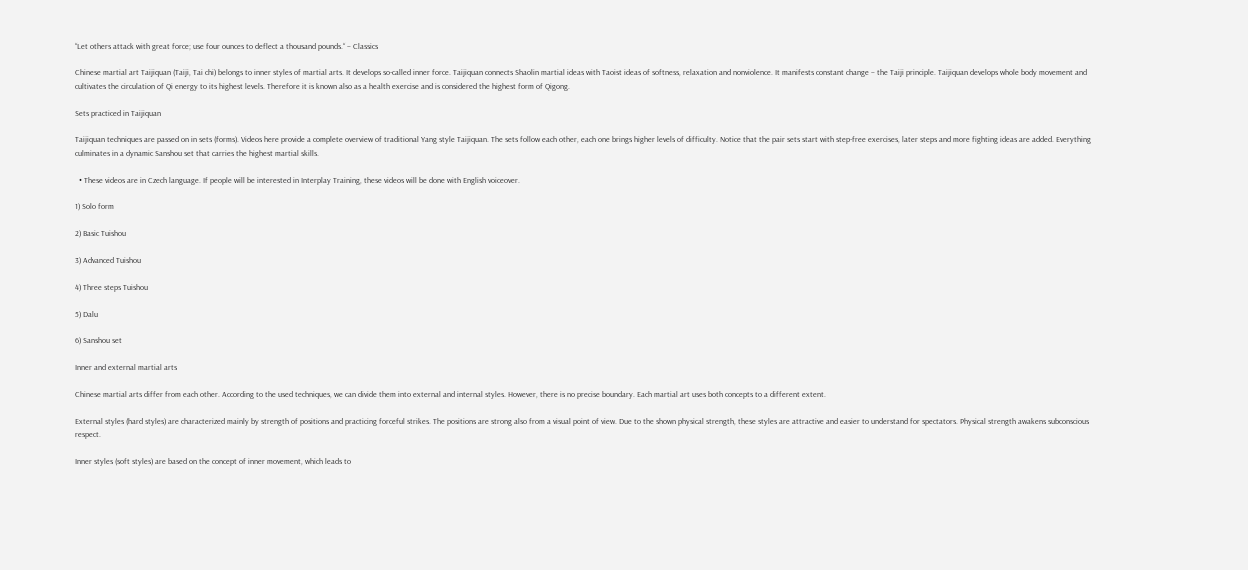“Let others attack with great force; use four ounces to deflect a thousand pounds.“ – Classics

Chinese martial art Taijiquan (Taiji, Tai chi) belongs to inner styles of martial arts. It develops so-called inner force. Taijiquan connects Shaolin martial ideas with Taoist ideas of softness, relaxation and nonviolence. It manifests constant change – the Taiji principle. Taijiquan develops whole body movement and cultivates the circulation of Qi energy to its highest levels. Therefore it is known also as a health exercise and is considered the highest form of Qigong.

Sets practiced in Taijiquan

Taijiquan techniques are passed on in sets (forms). Videos here provide a complete overview of traditional Yang style Taijiquan. The sets follow each other, each one brings higher levels of difficulty. Notice that the pair sets start with step-free exercises, later steps and more fighting ideas are added. Everything culminates in a dynamic Sanshou set that carries the highest martial skills.

  • These videos are in Czech language. If people will be interested in Interplay Training, these videos will be done with English voiceover.

1) Solo form

2) Basic Tuishou

3) Advanced Tuishou

4) Three steps Tuishou

5) Dalu

6) Sanshou set

Inner and external martial arts

Chinese martial arts differ from each other. According to the used techniques, we can divide them into external and internal styles. However, there is no precise boundary. Each martial art uses both concepts to a different extent.

External styles (hard styles) are characterized mainly by strength of positions and practicing forceful strikes. The positions are strong also from a visual point of view. Due to the shown physical strength, these styles are attractive and easier to understand for spectators. Physical strength awakens subconscious respect.

Inner styles (soft styles) are based on the concept of inner movement, which leads to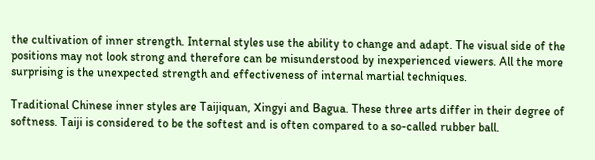the cultivation of inner strength. Internal styles use the ability to change and adapt. The visual side of the positions may not look strong and therefore can be misunderstood by inexperienced viewers. All the more surprising is the unexpected strength and effectiveness of internal martial techniques.

Traditional Chinese inner styles are Taijiquan, Xingyi and Bagua. These three arts differ in their degree of softness. Taiji is considered to be the softest and is often compared to a so-called rubber ball.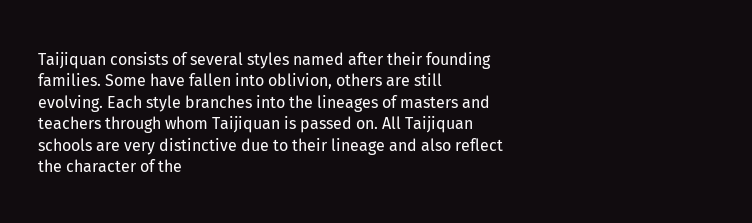Taijiquan consists of several styles named after their founding families. Some have fallen into oblivion, others are still evolving. Each style branches into the lineages of masters and teachers through whom Taijiquan is passed on. All Taijiquan schools are very distinctive due to their lineage and also reflect the character of the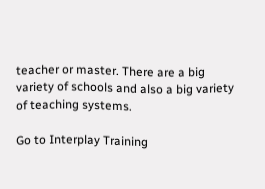teacher or master. There are a big variety of schools and also a big variety of teaching systems.

Go to Interplay Training